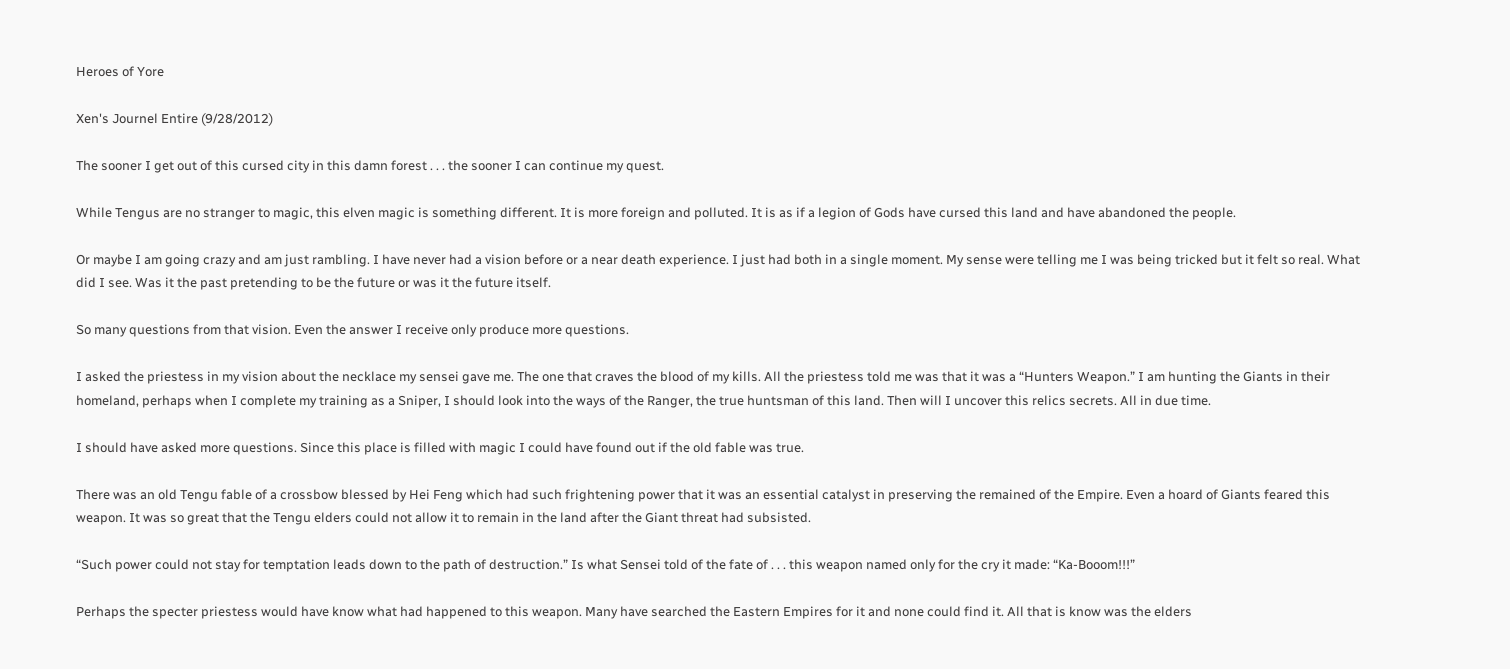Heroes of Yore

Xen's Journel Entire (9/28/2012)

The sooner I get out of this cursed city in this damn forest . . . the sooner I can continue my quest.

While Tengus are no stranger to magic, this elven magic is something different. It is more foreign and polluted. It is as if a legion of Gods have cursed this land and have abandoned the people.

Or maybe I am going crazy and am just rambling. I have never had a vision before or a near death experience. I just had both in a single moment. My sense were telling me I was being tricked but it felt so real. What did I see. Was it the past pretending to be the future or was it the future itself.

So many questions from that vision. Even the answer I receive only produce more questions.

I asked the priestess in my vision about the necklace my sensei gave me. The one that craves the blood of my kills. All the priestess told me was that it was a “Hunters Weapon.” I am hunting the Giants in their homeland, perhaps when I complete my training as a Sniper, I should look into the ways of the Ranger, the true huntsman of this land. Then will I uncover this relics secrets. All in due time.

I should have asked more questions. Since this place is filled with magic I could have found out if the old fable was true.

There was an old Tengu fable of a crossbow blessed by Hei Feng which had such frightening power that it was an essential catalyst in preserving the remained of the Empire. Even a hoard of Giants feared this weapon. It was so great that the Tengu elders could not allow it to remain in the land after the Giant threat had subsisted.

“Such power could not stay for temptation leads down to the path of destruction.” Is what Sensei told of the fate of . . . this weapon named only for the cry it made: “Ka-Booom!!!”

Perhaps the specter priestess would have know what had happened to this weapon. Many have searched the Eastern Empires for it and none could find it. All that is know was the elders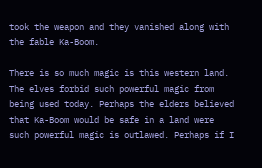took the weapon and they vanished along with the fable Ka-Boom.

There is so much magic is this western land. The elves forbid such powerful magic from being used today. Perhaps the elders believed that Ka-Boom would be safe in a land were such powerful magic is outlawed. Perhaps if I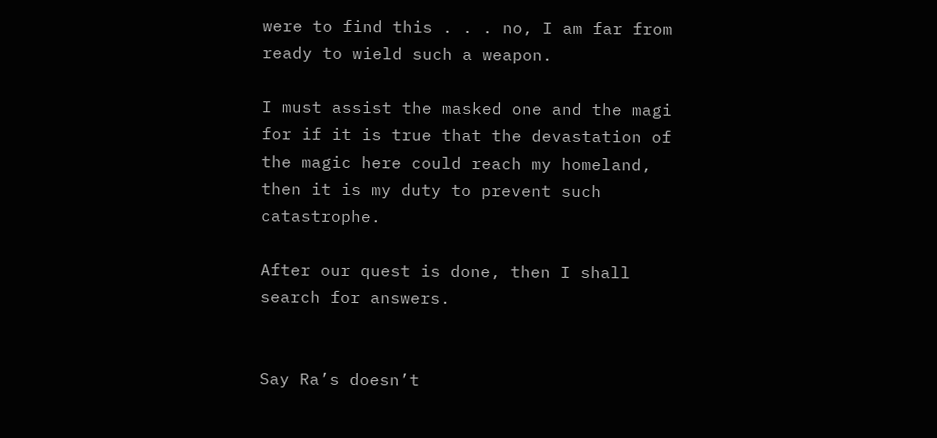were to find this . . . no, I am far from ready to wield such a weapon.

I must assist the masked one and the magi for if it is true that the devastation of the magic here could reach my homeland, then it is my duty to prevent such catastrophe.

After our quest is done, then I shall search for answers.


Say Ra’s doesn’t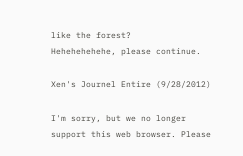like the forest?
Hehehehehehe, please continue.

Xen's Journel Entire (9/28/2012)

I'm sorry, but we no longer support this web browser. Please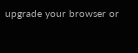upgrade your browser or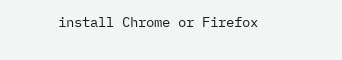install Chrome or Firefox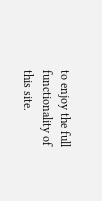to enjoy the full functionality of this site.